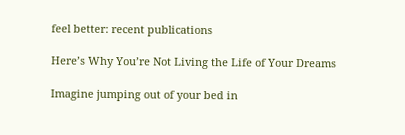feel better: recent publications

Here’s Why You’re Not Living the Life of Your Dreams

Imagine jumping out of your bed in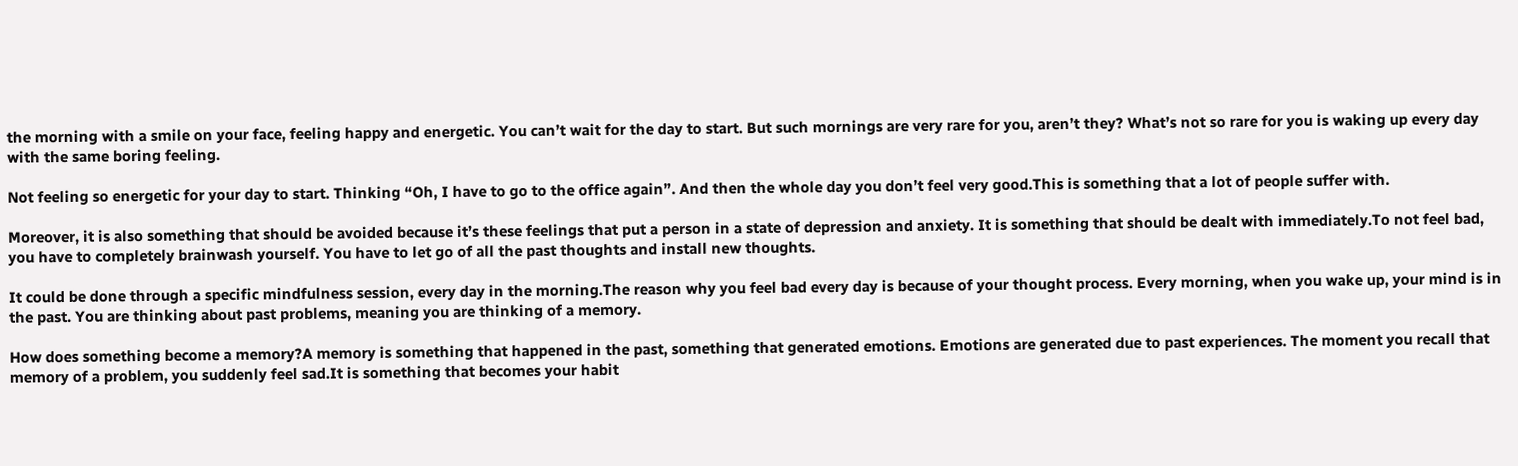the morning with a smile on your face, feeling happy and energetic. You can’t wait for the day to start. But such mornings are very rare for you, aren’t they? What’s not so rare for you is waking up every day with the same boring feeling.

Not feeling so energetic for your day to start. Thinking “Oh, I have to go to the office again”. And then the whole day you don’t feel very good.This is something that a lot of people suffer with.

Moreover, it is also something that should be avoided because it’s these feelings that put a person in a state of depression and anxiety. It is something that should be dealt with immediately.To not feel bad, you have to completely brainwash yourself. You have to let go of all the past thoughts and install new thoughts.

It could be done through a specific mindfulness session, every day in the morning.The reason why you feel bad every day is because of your thought process. Every morning, when you wake up, your mind is in the past. You are thinking about past problems, meaning you are thinking of a memory.

How does something become a memory?A memory is something that happened in the past, something that generated emotions. Emotions are generated due to past experiences. The moment you recall that memory of a problem, you suddenly feel sad.It is something that becomes your habit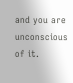and you are unconscious of it.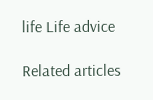life Life advice

Related articles